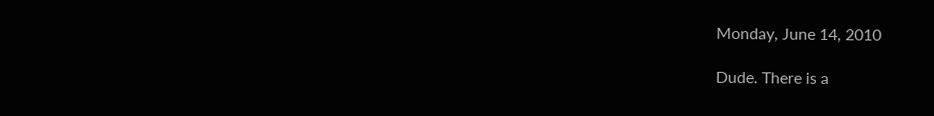Monday, June 14, 2010

Dude. There is a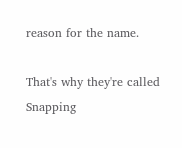reason for the name.

That's why they're called Snapping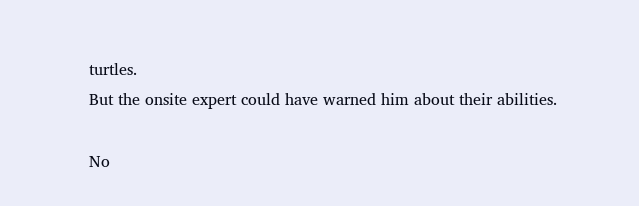turtles.
But the onsite expert could have warned him about their abilities.

No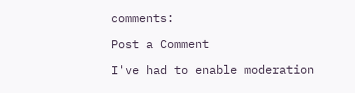comments:

Post a Comment

I've had to enable moderation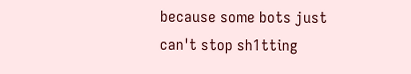because some bots just can't stop sh1tting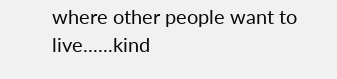where other people want to live......kind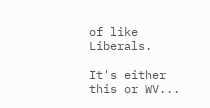of like Liberals.

It's either this or WV...